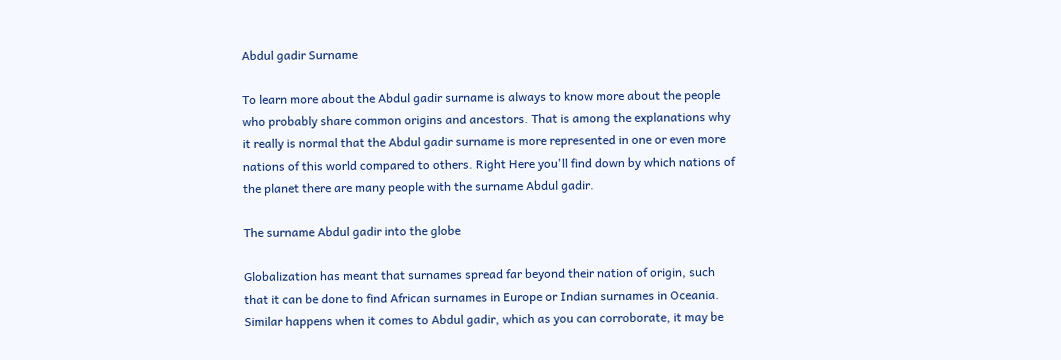Abdul gadir Surname

To learn more about the Abdul gadir surname is always to know more about the people who probably share common origins and ancestors. That is among the explanations why it really is normal that the Abdul gadir surname is more represented in one or even more nations of this world compared to others. Right Here you'll find down by which nations of the planet there are many people with the surname Abdul gadir.

The surname Abdul gadir into the globe

Globalization has meant that surnames spread far beyond their nation of origin, such that it can be done to find African surnames in Europe or Indian surnames in Oceania. Similar happens when it comes to Abdul gadir, which as you can corroborate, it may be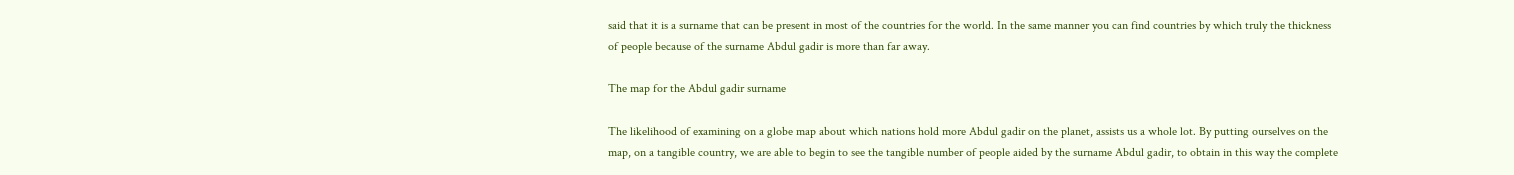said that it is a surname that can be present in most of the countries for the world. In the same manner you can find countries by which truly the thickness of people because of the surname Abdul gadir is more than far away.

The map for the Abdul gadir surname

The likelihood of examining on a globe map about which nations hold more Abdul gadir on the planet, assists us a whole lot. By putting ourselves on the map, on a tangible country, we are able to begin to see the tangible number of people aided by the surname Abdul gadir, to obtain in this way the complete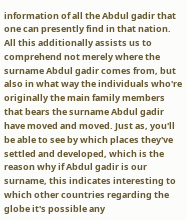information of all the Abdul gadir that one can presently find in that nation. All this additionally assists us to comprehend not merely where the surname Abdul gadir comes from, but also in what way the individuals who're originally the main family members that bears the surname Abdul gadir have moved and moved. Just as, you'll be able to see by which places they've settled and developed, which is the reason why if Abdul gadir is our surname, this indicates interesting to which other countries regarding the globe it's possible any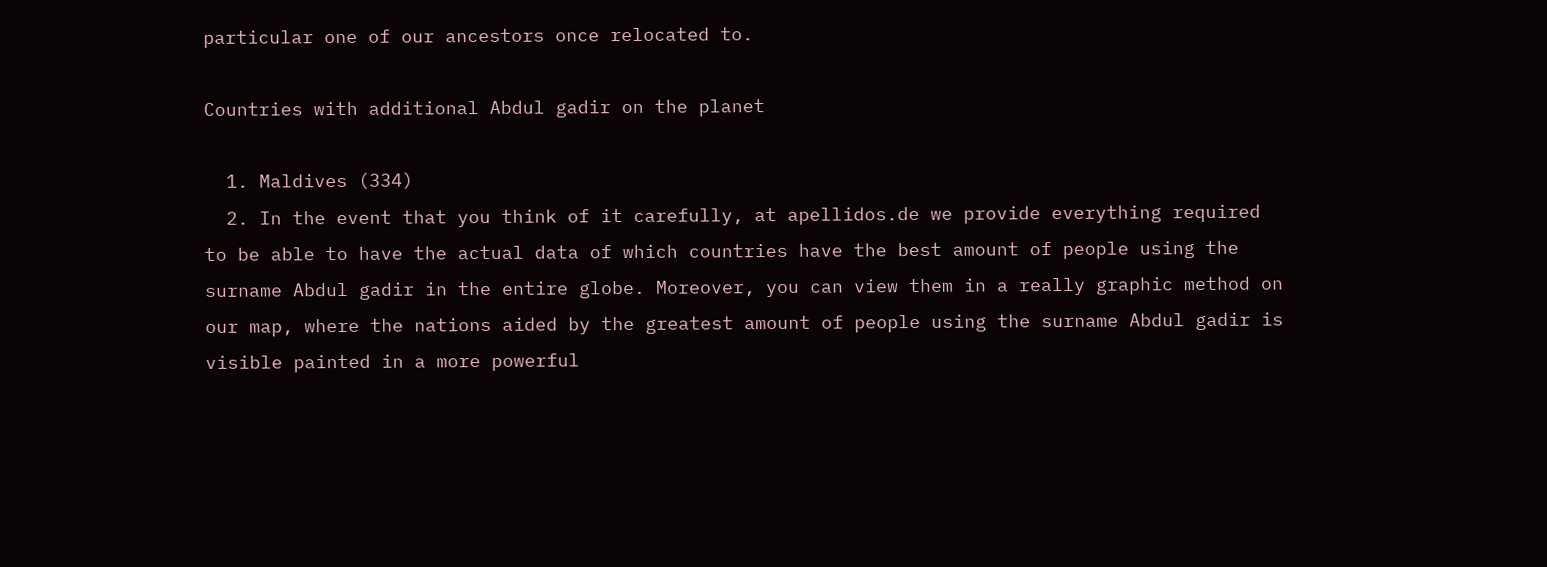particular one of our ancestors once relocated to.

Countries with additional Abdul gadir on the planet

  1. Maldives (334)
  2. In the event that you think of it carefully, at apellidos.de we provide everything required to be able to have the actual data of which countries have the best amount of people using the surname Abdul gadir in the entire globe. Moreover, you can view them in a really graphic method on our map, where the nations aided by the greatest amount of people using the surname Abdul gadir is visible painted in a more powerful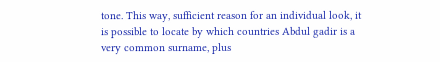tone. This way, sufficient reason for an individual look, it is possible to locate by which countries Abdul gadir is a very common surname, plus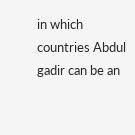in which countries Abdul gadir can be an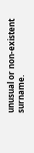unusual or non-existent surname.